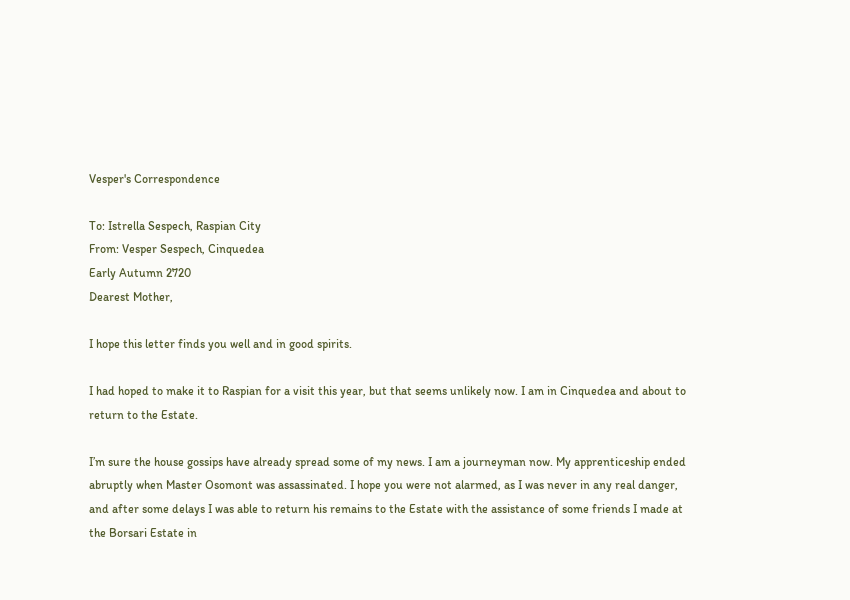Vesper's Correspondence

To: Istrella Sespech, Raspian City
From: Vesper Sespech, Cinquedea
Early Autumn 2720
Dearest Mother,

I hope this letter finds you well and in good spirits.

I had hoped to make it to Raspian for a visit this year, but that seems unlikely now. I am in Cinquedea and about to return to the Estate.

I’m sure the house gossips have already spread some of my news. I am a journeyman now. My apprenticeship ended abruptly when Master Osomont was assassinated. I hope you were not alarmed, as I was never in any real danger, and after some delays I was able to return his remains to the Estate with the assistance of some friends I made at the Borsari Estate in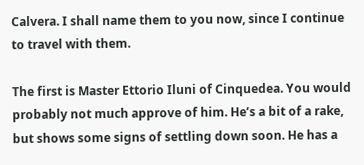Calvera. I shall name them to you now, since I continue to travel with them.

The first is Master Ettorio Iluni of Cinquedea. You would probably not much approve of him. He’s a bit of a rake, but shows some signs of settling down soon. He has a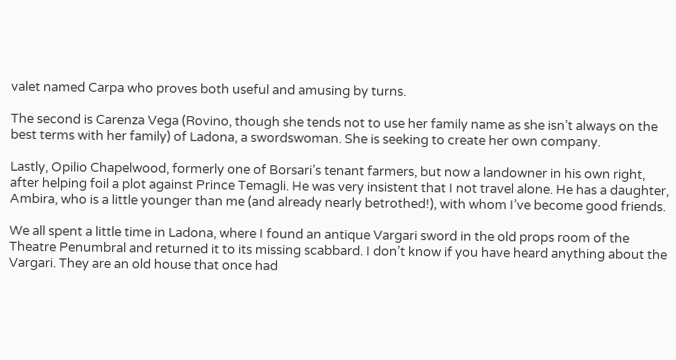valet named Carpa who proves both useful and amusing by turns.

The second is Carenza Vega (Rovino, though she tends not to use her family name as she isn’t always on the best terms with her family) of Ladona, a swordswoman. She is seeking to create her own company.

Lastly, Opilio Chapelwood, formerly one of Borsari’s tenant farmers, but now a landowner in his own right, after helping foil a plot against Prince Temagli. He was very insistent that I not travel alone. He has a daughter, Ambira, who is a little younger than me (and already nearly betrothed!), with whom I’ve become good friends.

We all spent a little time in Ladona, where I found an antique Vargari sword in the old props room of the Theatre Penumbral and returned it to its missing scabbard. I don’t know if you have heard anything about the Vargari. They are an old house that once had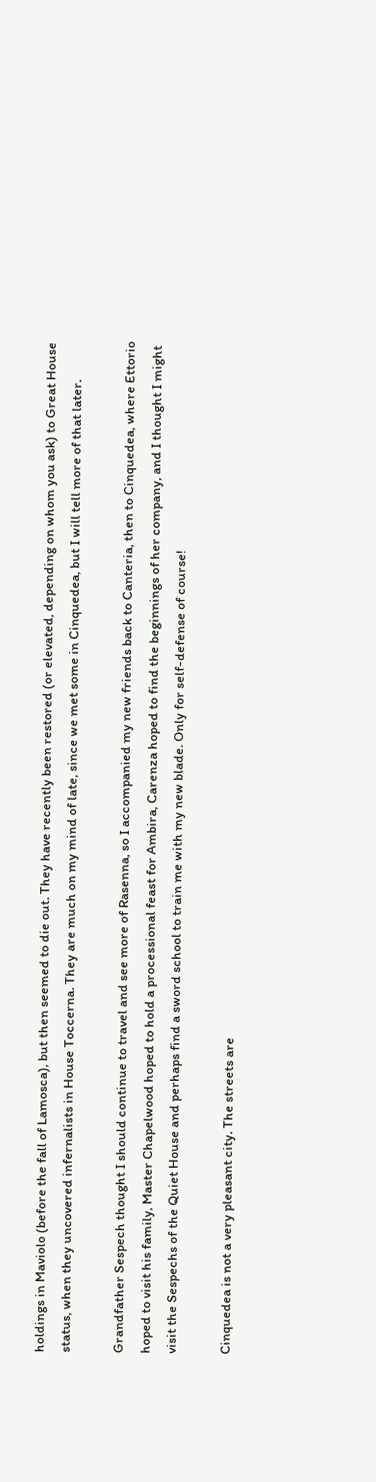holdings in Maviolo (before the fall of Lamosca), but then seemed to die out. They have recently been restored (or elevated, depending on whom you ask) to Great House status, when they uncovered infernalists in House Toccerna. They are much on my mind of late, since we met some in Cinquedea, but I will tell more of that later.

Grandfather Sespech thought I should continue to travel and see more of Rasenna, so I accompanied my new friends back to Canteria, then to Cinquedea, where Ettorio hoped to visit his family, Master Chapelwood hoped to hold a processional feast for Ambira, Carenza hoped to find the beginnings of her company, and I thought I might visit the Sespechs of the Quiet House and perhaps find a sword school to train me with my new blade. Only for self-defense of course!

Cinquedea is not a very pleasant city. The streets are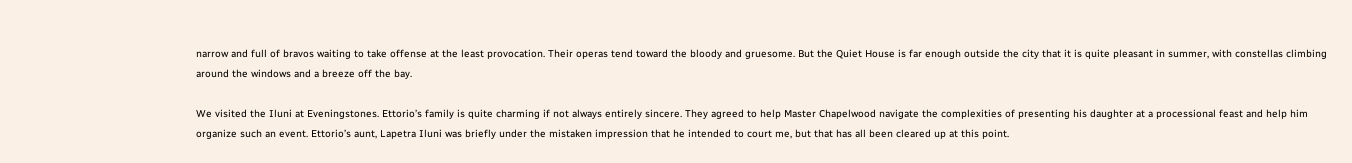narrow and full of bravos waiting to take offense at the least provocation. Their operas tend toward the bloody and gruesome. But the Quiet House is far enough outside the city that it is quite pleasant in summer, with constellas climbing around the windows and a breeze off the bay.

We visited the Iluni at Eveningstones. Ettorio’s family is quite charming if not always entirely sincere. They agreed to help Master Chapelwood navigate the complexities of presenting his daughter at a processional feast and help him organize such an event. Ettorio’s aunt, Lapetra Iluni was briefly under the mistaken impression that he intended to court me, but that has all been cleared up at this point.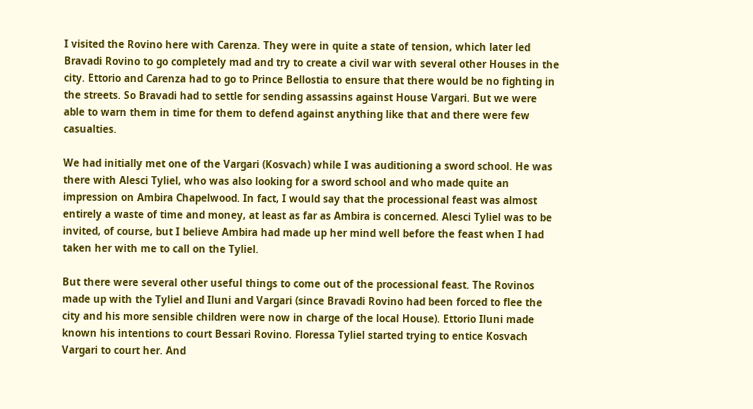I visited the Rovino here with Carenza. They were in quite a state of tension, which later led Bravadi Rovino to go completely mad and try to create a civil war with several other Houses in the city. Ettorio and Carenza had to go to Prince Bellostia to ensure that there would be no fighting in the streets. So Bravadi had to settle for sending assassins against House Vargari. But we were able to warn them in time for them to defend against anything like that and there were few casualties.

We had initially met one of the Vargari (Kosvach) while I was auditioning a sword school. He was there with Alesci Tyliel, who was also looking for a sword school and who made quite an impression on Ambira Chapelwood. In fact, I would say that the processional feast was almost entirely a waste of time and money, at least as far as Ambira is concerned. Alesci Tyliel was to be invited, of course, but I believe Ambira had made up her mind well before the feast when I had taken her with me to call on the Tyliel.

But there were several other useful things to come out of the processional feast. The Rovinos made up with the Tyliel and Iluni and Vargari (since Bravadi Rovino had been forced to flee the city and his more sensible children were now in charge of the local House). Ettorio Iluni made known his intentions to court Bessari Rovino. Floressa Tyliel started trying to entice Kosvach Vargari to court her. And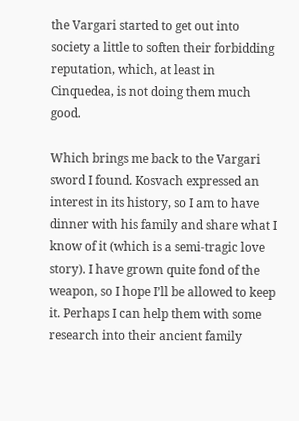the Vargari started to get out into society a little to soften their forbidding reputation, which, at least in Cinquedea, is not doing them much good.

Which brings me back to the Vargari sword I found. Kosvach expressed an interest in its history, so I am to have dinner with his family and share what I know of it (which is a semi-tragic love story). I have grown quite fond of the weapon, so I hope I’ll be allowed to keep it. Perhaps I can help them with some research into their ancient family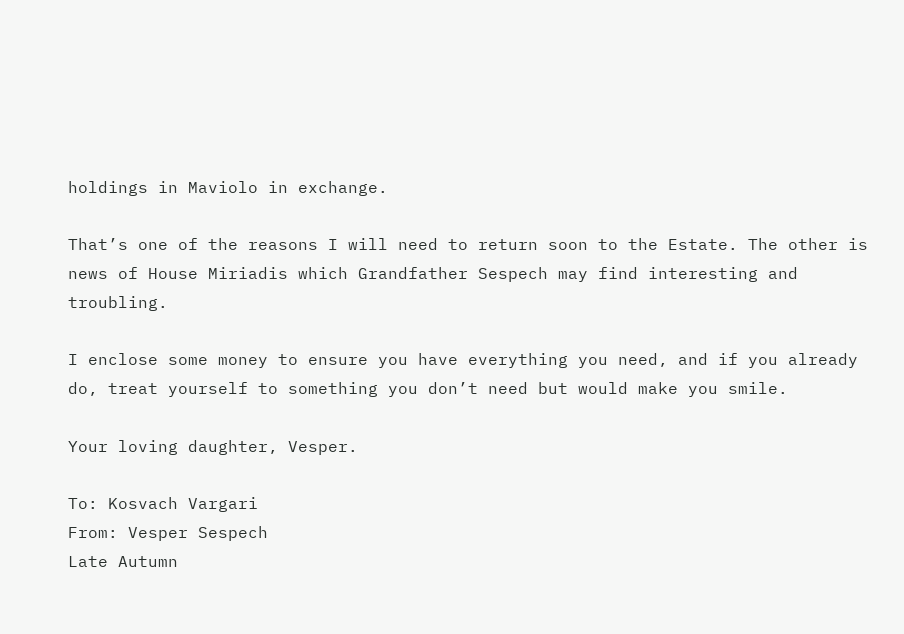holdings in Maviolo in exchange.

That’s one of the reasons I will need to return soon to the Estate. The other is news of House Miriadis which Grandfather Sespech may find interesting and troubling.

I enclose some money to ensure you have everything you need, and if you already do, treat yourself to something you don’t need but would make you smile.

Your loving daughter, Vesper.

To: Kosvach Vargari
From: Vesper Sespech
Late Autumn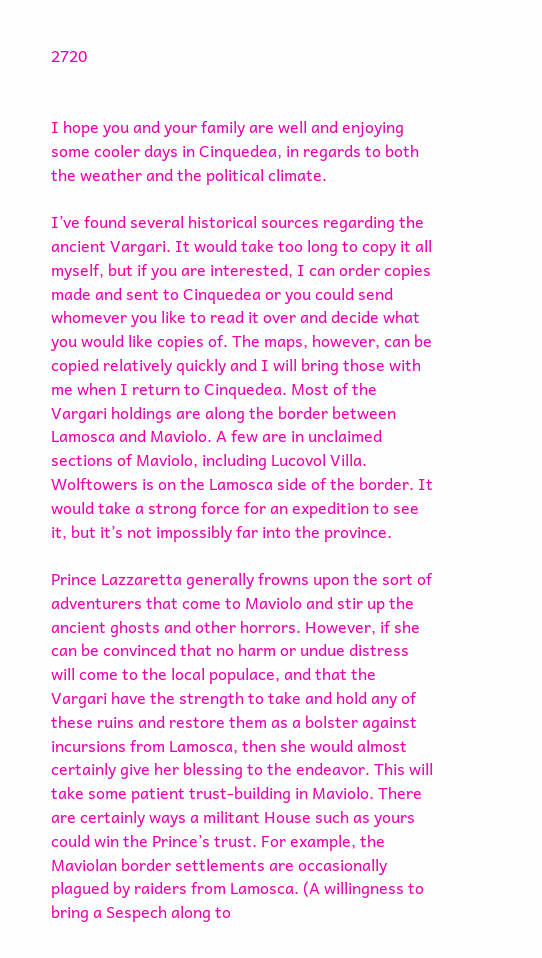2720


I hope you and your family are well and enjoying some cooler days in Cinquedea, in regards to both the weather and the political climate.

I’ve found several historical sources regarding the ancient Vargari. It would take too long to copy it all myself, but if you are interested, I can order copies made and sent to Cinquedea or you could send whomever you like to read it over and decide what you would like copies of. The maps, however, can be copied relatively quickly and I will bring those with me when I return to Cinquedea. Most of the Vargari holdings are along the border between Lamosca and Maviolo. A few are in unclaimed sections of Maviolo, including Lucovol Villa. Wolftowers is on the Lamosca side of the border. It would take a strong force for an expedition to see it, but it’s not impossibly far into the province.

Prince Lazzaretta generally frowns upon the sort of adventurers that come to Maviolo and stir up the ancient ghosts and other horrors. However, if she can be convinced that no harm or undue distress will come to the local populace, and that the Vargari have the strength to take and hold any of these ruins and restore them as a bolster against incursions from Lamosca, then she would almost certainly give her blessing to the endeavor. This will take some patient trust-building in Maviolo. There are certainly ways a militant House such as yours could win the Prince’s trust. For example, the Maviolan border settlements are occasionally plagued by raiders from Lamosca. (A willingness to bring a Sespech along to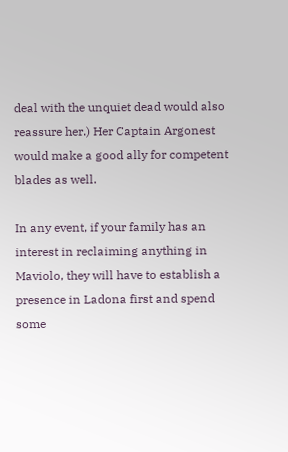deal with the unquiet dead would also reassure her.) Her Captain Argonest would make a good ally for competent blades as well.

In any event, if your family has an interest in reclaiming anything in Maviolo, they will have to establish a presence in Ladona first and spend some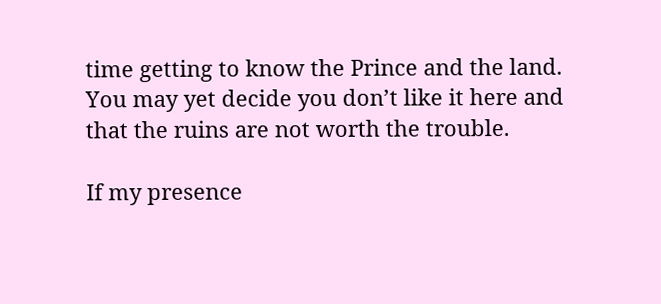time getting to know the Prince and the land. You may yet decide you don’t like it here and that the ruins are not worth the trouble.

If my presence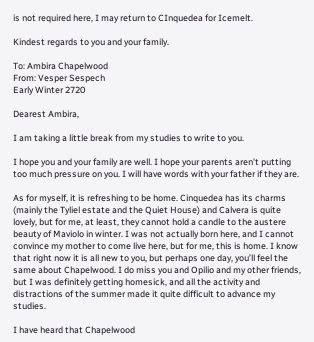is not required here, I may return to CInquedea for Icemelt.

Kindest regards to you and your family.

To: Ambira Chapelwood
From: Vesper Sespech
Early Winter 2720

Dearest Ambira,

I am taking a little break from my studies to write to you.

I hope you and your family are well. I hope your parents aren’t putting too much pressure on you. I will have words with your father if they are.

As for myself, it is refreshing to be home. Cinquedea has its charms (mainly the Tyliel estate and the Quiet House) and Calvera is quite lovely, but for me, at least, they cannot hold a candle to the austere beauty of Maviolo in winter. I was not actually born here, and I cannot convince my mother to come live here, but for me, this is home. I know that right now it is all new to you, but perhaps one day, you’ll feel the same about Chapelwood. I do miss you and Opilio and my other friends, but I was definitely getting homesick, and all the activity and distractions of the summer made it quite difficult to advance my studies.

I have heard that Chapelwood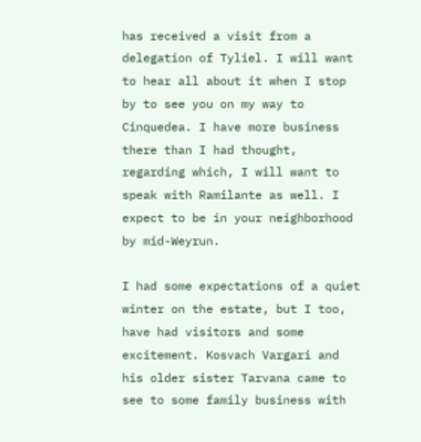has received a visit from a delegation of Tyliel. I will want to hear all about it when I stop by to see you on my way to Cinquedea. I have more business there than I had thought, regarding which, I will want to speak with Ramilante as well. I expect to be in your neighborhood by mid-Weyrun.

I had some expectations of a quiet winter on the estate, but I too, have had visitors and some excitement. Kosvach Vargari and his older sister Tarvana came to see to some family business with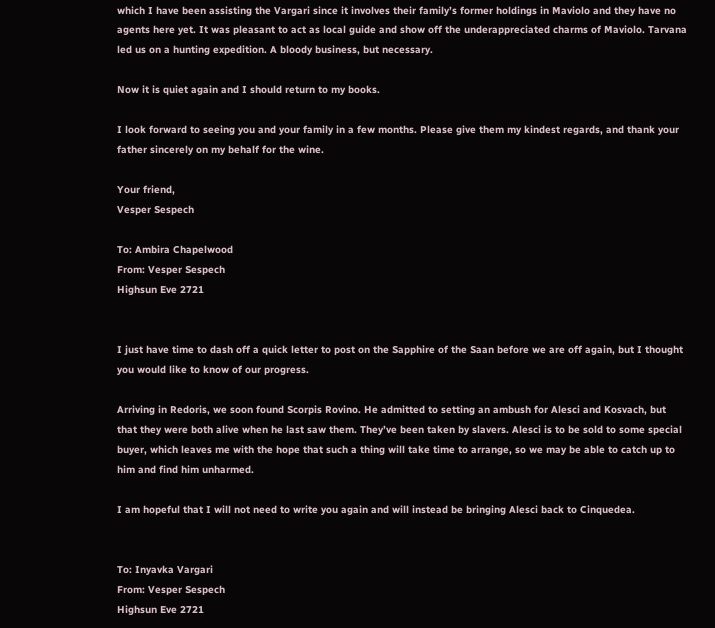which I have been assisting the Vargari since it involves their family’s former holdings in Maviolo and they have no agents here yet. It was pleasant to act as local guide and show off the underappreciated charms of Maviolo. Tarvana led us on a hunting expedition. A bloody business, but necessary.

Now it is quiet again and I should return to my books.

I look forward to seeing you and your family in a few months. Please give them my kindest regards, and thank your father sincerely on my behalf for the wine.

Your friend,
Vesper Sespech

To: Ambira Chapelwood
From: Vesper Sespech
Highsun Eve 2721


I just have time to dash off a quick letter to post on the Sapphire of the Saan before we are off again, but I thought you would like to know of our progress.

Arriving in Redoris, we soon found Scorpis Rovino. He admitted to setting an ambush for Alesci and Kosvach, but that they were both alive when he last saw them. They’ve been taken by slavers. Alesci is to be sold to some special buyer, which leaves me with the hope that such a thing will take time to arrange, so we may be able to catch up to him and find him unharmed.

I am hopeful that I will not need to write you again and will instead be bringing Alesci back to Cinquedea.


To: Inyavka Vargari
From: Vesper Sespech
Highsun Eve 2721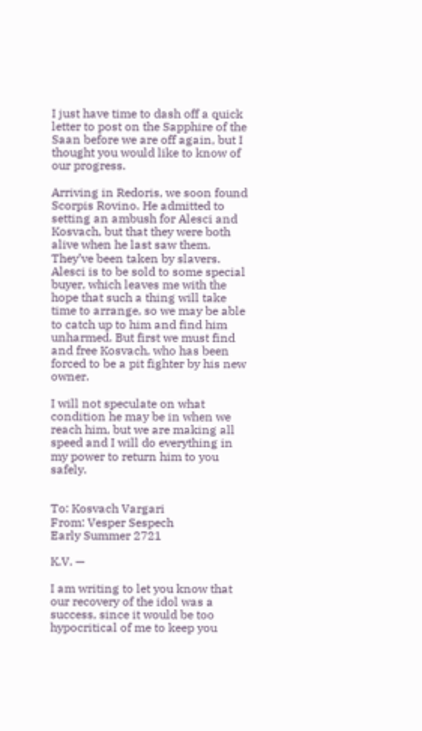I just have time to dash off a quick letter to post on the Sapphire of the Saan before we are off again, but I thought you would like to know of our progress.

Arriving in Redoris, we soon found Scorpis Rovino. He admitted to setting an ambush for Alesci and Kosvach, but that they were both alive when he last saw them. They’ve been taken by slavers. Alesci is to be sold to some special buyer, which leaves me with the hope that such a thing will take time to arrange, so we may be able to catch up to him and find him unharmed. But first we must find and free Kosvach, who has been forced to be a pit fighter by his new owner.

I will not speculate on what condition he may be in when we reach him, but we are making all speed and I will do everything in my power to return him to you safely.


To: Kosvach Vargari
From: Vesper Sespech
Early Summer 2721

K.V. —

I am writing to let you know that our recovery of the idol was a success, since it would be too hypocritical of me to keep you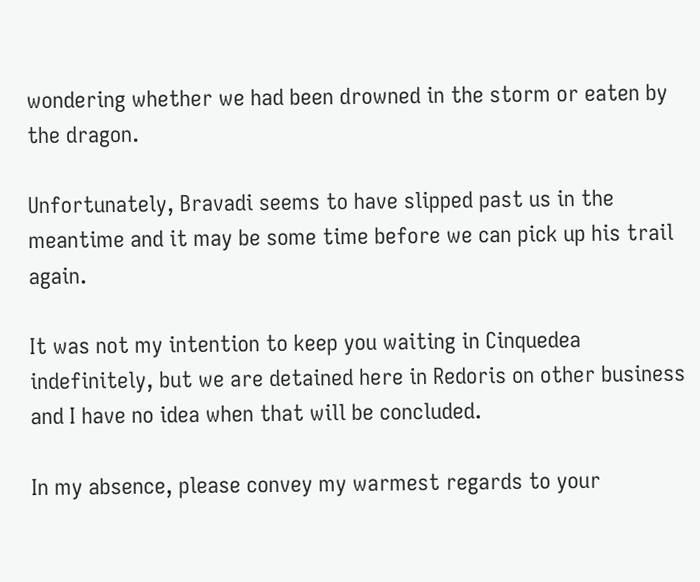wondering whether we had been drowned in the storm or eaten by the dragon.

Unfortunately, Bravadi seems to have slipped past us in the meantime and it may be some time before we can pick up his trail again.

It was not my intention to keep you waiting in Cinquedea indefinitely, but we are detained here in Redoris on other business and I have no idea when that will be concluded.

In my absence, please convey my warmest regards to your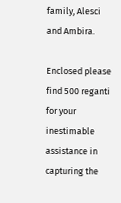family, Alesci and Ambira.

Enclosed please find 500 reganti for your inestimable assistance in capturing the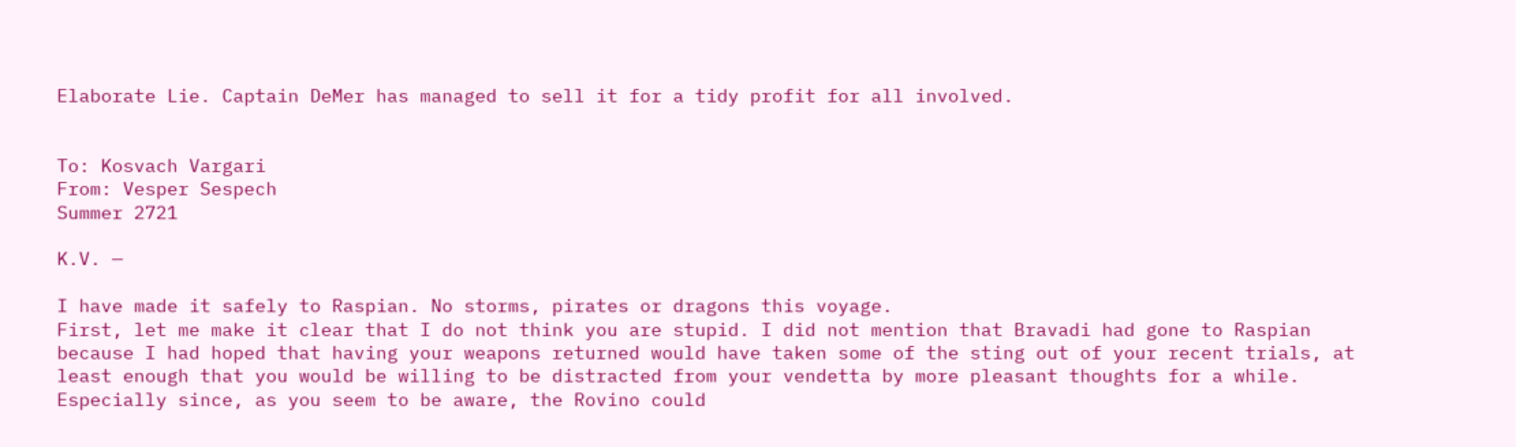Elaborate Lie. Captain DeMer has managed to sell it for a tidy profit for all involved.


To: Kosvach Vargari
From: Vesper Sespech
Summer 2721

K.V. —

I have made it safely to Raspian. No storms, pirates or dragons this voyage.
First, let me make it clear that I do not think you are stupid. I did not mention that Bravadi had gone to Raspian because I had hoped that having your weapons returned would have taken some of the sting out of your recent trials, at least enough that you would be willing to be distracted from your vendetta by more pleasant thoughts for a while. Especially since, as you seem to be aware, the Rovino could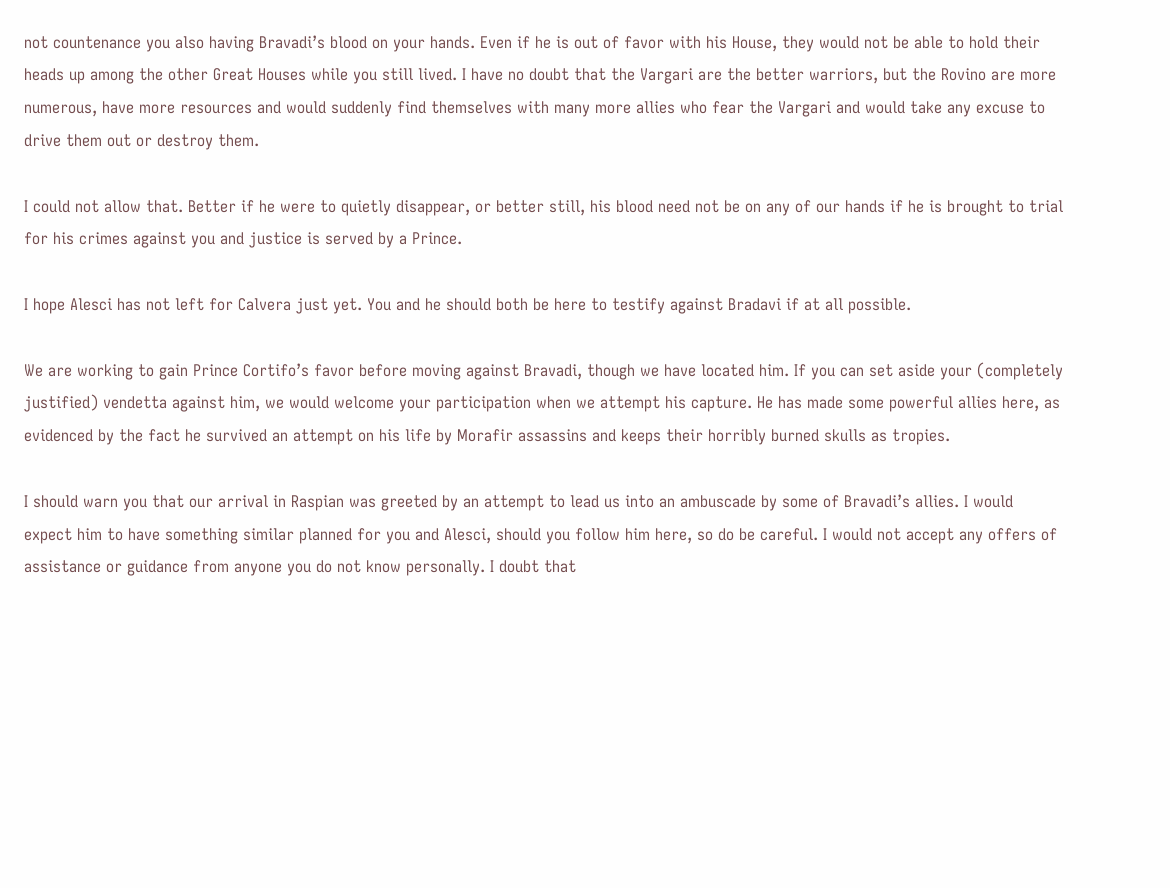not countenance you also having Bravadi’s blood on your hands. Even if he is out of favor with his House, they would not be able to hold their heads up among the other Great Houses while you still lived. I have no doubt that the Vargari are the better warriors, but the Rovino are more numerous, have more resources and would suddenly find themselves with many more allies who fear the Vargari and would take any excuse to drive them out or destroy them.

I could not allow that. Better if he were to quietly disappear, or better still, his blood need not be on any of our hands if he is brought to trial for his crimes against you and justice is served by a Prince.

I hope Alesci has not left for Calvera just yet. You and he should both be here to testify against Bradavi if at all possible.

We are working to gain Prince Cortifo’s favor before moving against Bravadi, though we have located him. If you can set aside your (completely justified) vendetta against him, we would welcome your participation when we attempt his capture. He has made some powerful allies here, as evidenced by the fact he survived an attempt on his life by Morafir assassins and keeps their horribly burned skulls as tropies.

I should warn you that our arrival in Raspian was greeted by an attempt to lead us into an ambuscade by some of Bravadi’s allies. I would expect him to have something similar planned for you and Alesci, should you follow him here, so do be careful. I would not accept any offers of assistance or guidance from anyone you do not know personally. I doubt that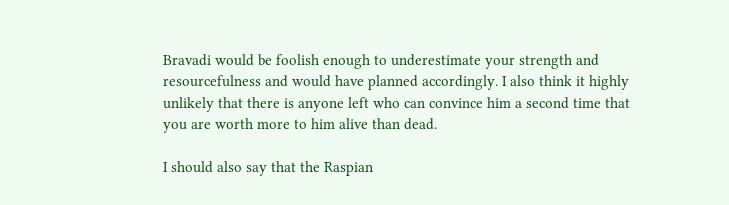Bravadi would be foolish enough to underestimate your strength and resourcefulness and would have planned accordingly. I also think it highly unlikely that there is anyone left who can convince him a second time that you are worth more to him alive than dead.

I should also say that the Raspian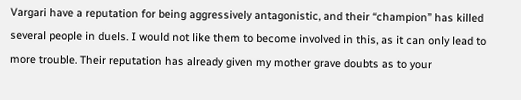Vargari have a reputation for being aggressively antagonistic, and their “champion” has killed several people in duels. I would not like them to become involved in this, as it can only lead to more trouble. Their reputation has already given my mother grave doubts as to your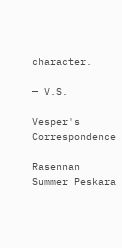character.

— V.S.

Vesper's Correspondence

Rasennan Summer Peskara